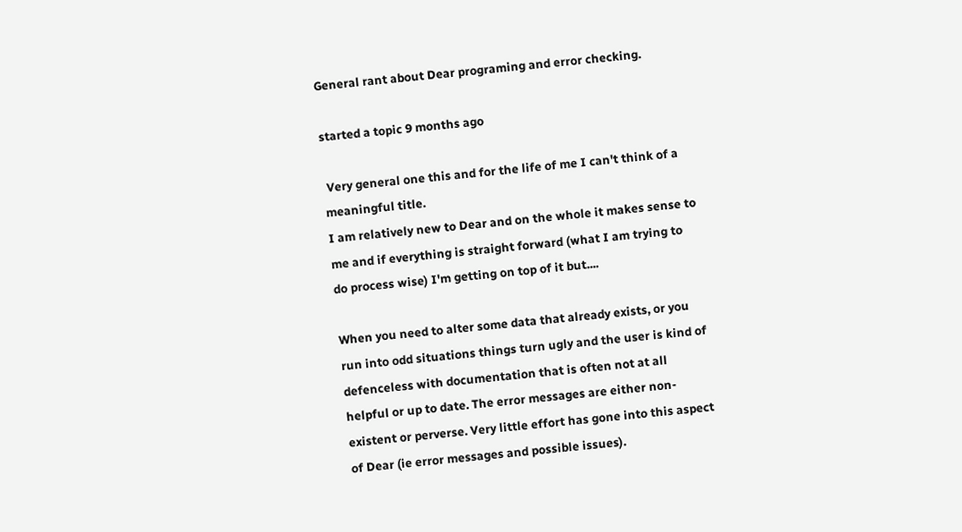General rant about Dear programing and error checking.

started a topic 9 months ago

 Very general one this and for the life of me I can't think of a meaningful title.
I am relatively new to Dear and on the whole it makes sense to me and if everything is straight forward (what I am trying to do process wise) I'm getting on top of it but....

When you need to alter some data that already exists, or you run into odd situations things turn ugly and the user is kind of defenceless with documentation that is often not at all helpful or up to date. The error messages are either non-existent or perverse. Very little effort has gone into this aspect of Dear (ie error messages and possible issues).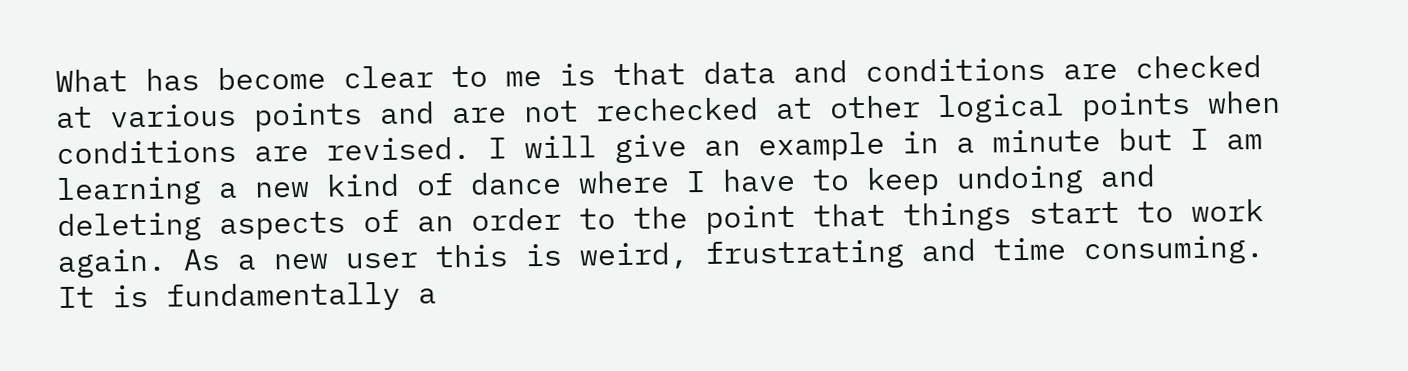What has become clear to me is that data and conditions are checked at various points and are not rechecked at other logical points when conditions are revised. I will give an example in a minute but I am learning a new kind of dance where I have to keep undoing and deleting aspects of an order to the point that things start to work again. As a new user this is weird, frustrating and time consuming. It is fundamentally a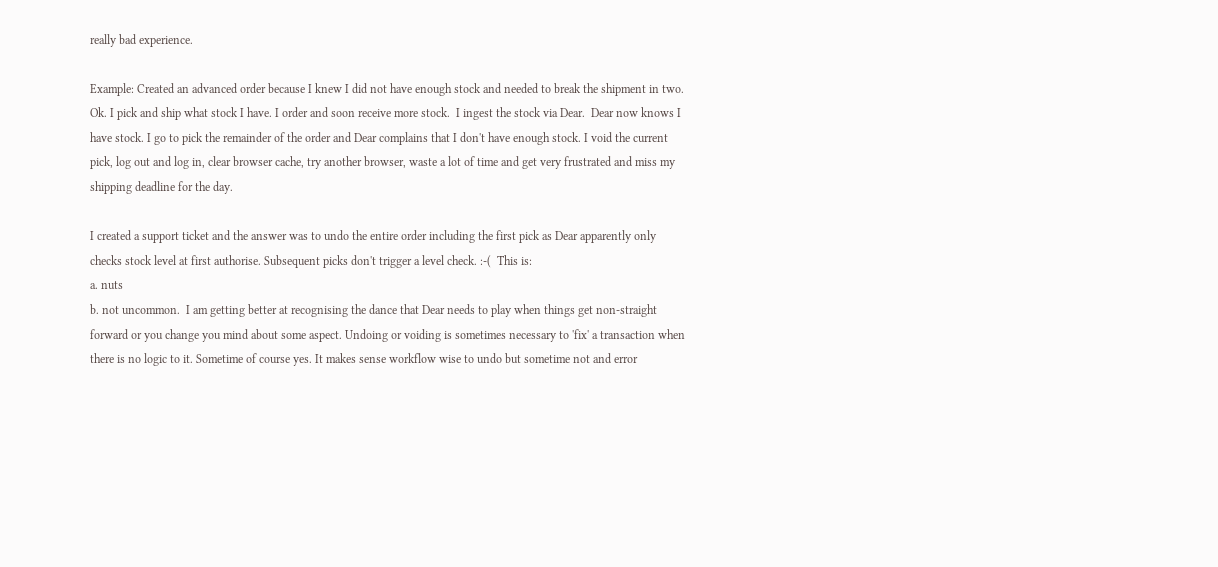really bad experience.

Example: Created an advanced order because I knew I did not have enough stock and needed to break the shipment in two. Ok. I pick and ship what stock I have. I order and soon receive more stock.  I ingest the stock via Dear.  Dear now knows I have stock. I go to pick the remainder of the order and Dear complains that I don't have enough stock. I void the current pick, log out and log in, clear browser cache, try another browser, waste a lot of time and get very frustrated and miss my shipping deadline for the day.

I created a support ticket and the answer was to undo the entire order including the first pick as Dear apparently only checks stock level at first authorise. Subsequent picks don't trigger a level check. :-(  This is:
a. nuts
b. not uncommon.  I am getting better at recognising the dance that Dear needs to play when things get non-straight forward or you change you mind about some aspect. Undoing or voiding is sometimes necessary to 'fix' a transaction when there is no logic to it. Sometime of course yes. It makes sense workflow wise to undo but sometime not and error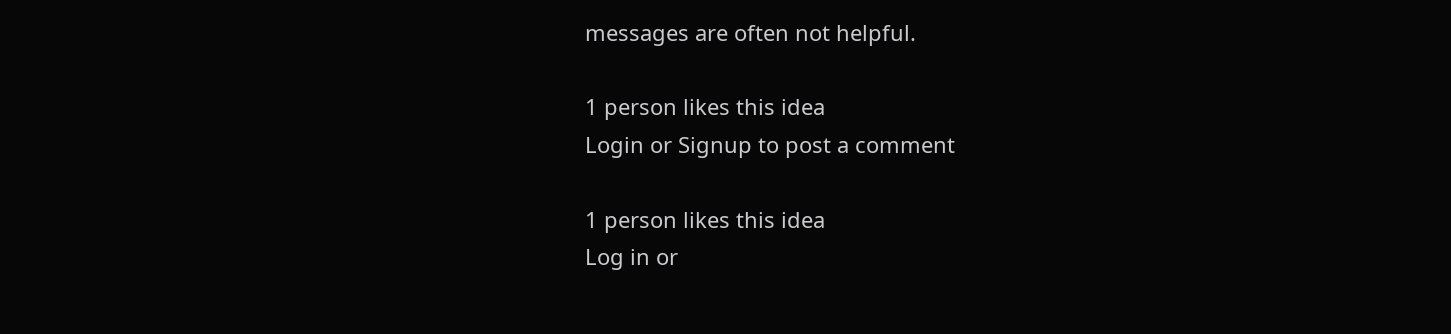messages are often not helpful.

1 person likes this idea
Login or Signup to post a comment

1 person likes this idea
Log in or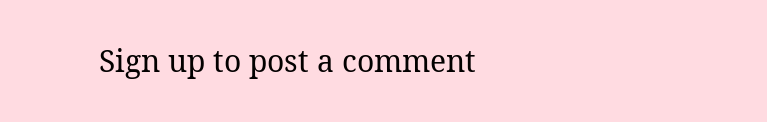Sign up to post a comment